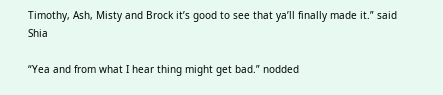Timothy, Ash, Misty and Brock it’s good to see that ya’ll finally made it.” said Shia

“Yea and from what I hear thing might get bad.” nodded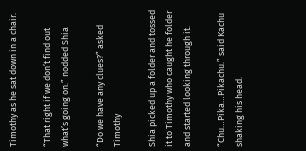Timothy as he sat down in a chair.

“That right if we don’t find out what’s going on.” nodded Shia

“Do we have any clues?” asked Timothy

Shia picked up a folder and tossed it to Timothy who caught he folder and started looking through it.

“Chu…Pika…Pikachu.” said Kachu shaking his head.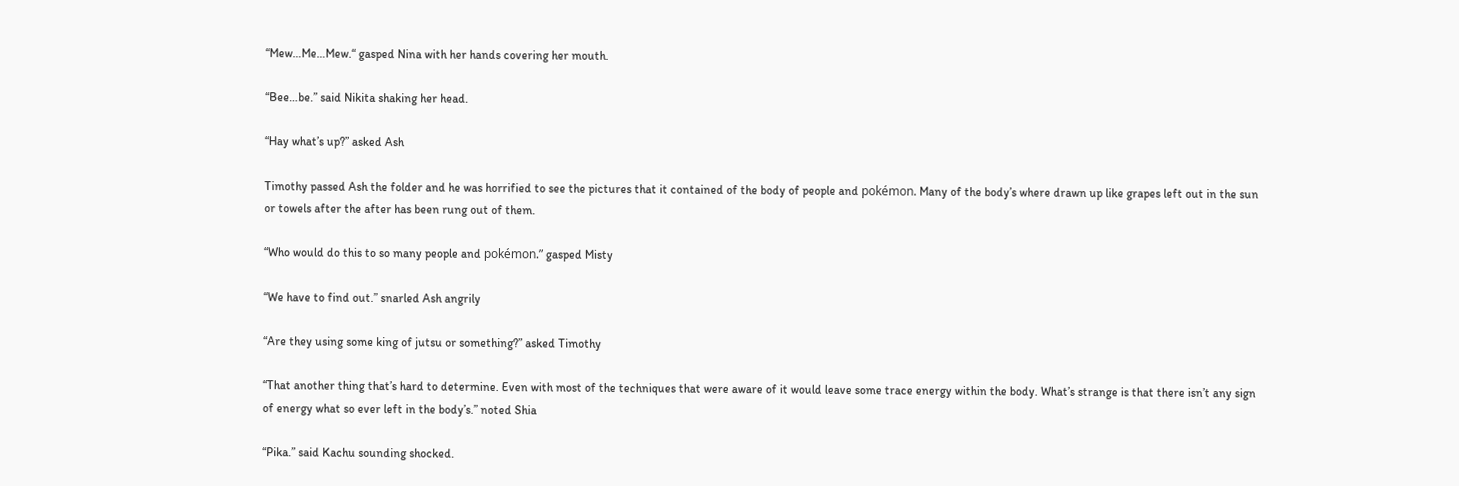“Mew…Me…Mew.“ gasped Nina with her hands covering her mouth.

“Bee…be.” said Nikita shaking her head.

“Hay what’s up?” asked Ash

Timothy passed Ash the folder and he was horrified to see the pictures that it contained of the body of people and pokémon. Many of the body’s where drawn up like grapes left out in the sun or towels after the after has been rung out of them.

“Who would do this to so many people and pokémon.” gasped Misty

“We have to find out.” snarled Ash angrily

“Are they using some king of jutsu or something?” asked Timothy

“That another thing that’s hard to determine. Even with most of the techniques that were aware of it would leave some trace energy within the body. What’s strange is that there isn’t any sign of energy what so ever left in the body’s.” noted Shia

“Pika.” said Kachu sounding shocked.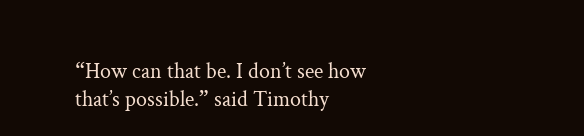“How can that be. I don’t see how that’s possible.” said Timothy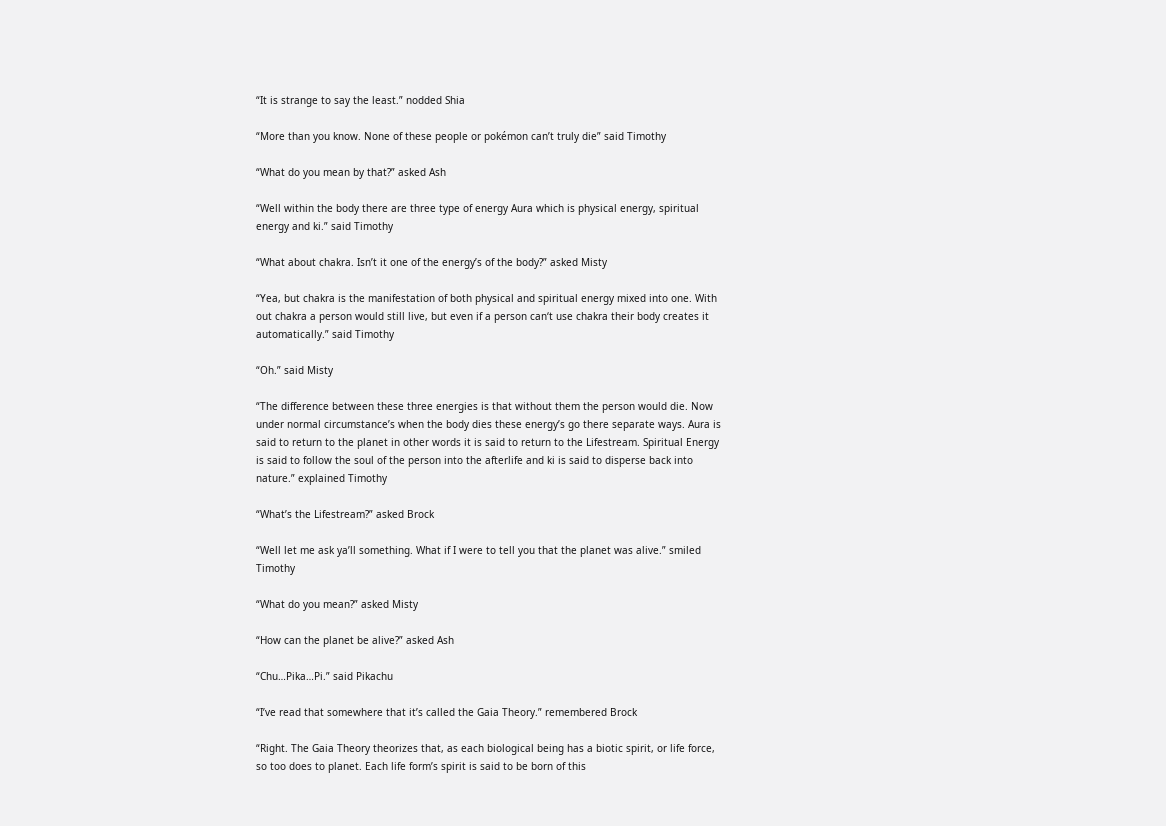“It is strange to say the least.” nodded Shia

“More than you know. None of these people or pokémon can’t truly die” said Timothy

“What do you mean by that?” asked Ash

“Well within the body there are three type of energy Aura which is physical energy, spiritual energy and ki.” said Timothy

“What about chakra. Isn’t it one of the energy’s of the body?” asked Misty

“Yea, but chakra is the manifestation of both physical and spiritual energy mixed into one. With out chakra a person would still live, but even if a person can‘t use chakra their body creates it automatically.” said Timothy

“Oh.” said Misty

“The difference between these three energies is that without them the person would die. Now under normal circumstance’s when the body dies these energy’s go there separate ways. Aura is said to return to the planet in other words it is said to return to the Lifestream. Spiritual Energy is said to follow the soul of the person into the afterlife and ki is said to disperse back into nature.” explained Timothy

“What’s the Lifestream?” asked Brock

“Well let me ask ya’ll something. What if I were to tell you that the planet was alive.” smiled Timothy

“What do you mean?” asked Misty

“How can the planet be alive?” asked Ash

“Chu…Pika…Pi.” said Pikachu

“I’ve read that somewhere that it’s called the Gaia Theory.” remembered Brock

“Right. The Gaia Theory theorizes that, as each biological being has a biotic spirit, or life force, so too does to planet. Each life form’s spirit is said to be born of this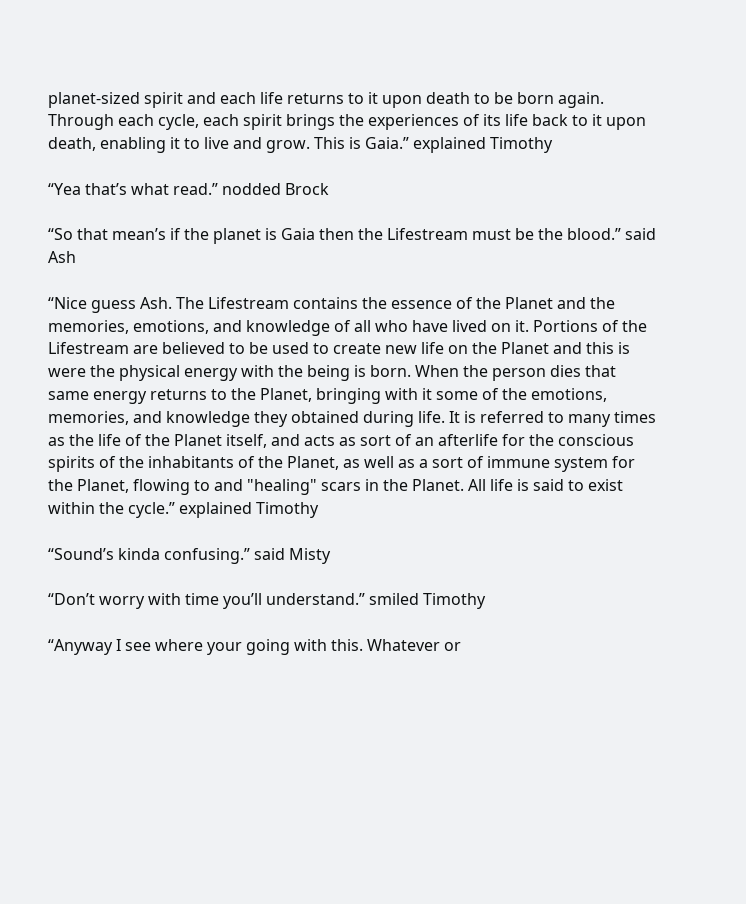planet-sized spirit and each life returns to it upon death to be born again. Through each cycle, each spirit brings the experiences of its life back to it upon death, enabling it to live and grow. This is Gaia.” explained Timothy

“Yea that’s what read.” nodded Brock

“So that mean’s if the planet is Gaia then the Lifestream must be the blood.” said Ash

“Nice guess Ash. The Lifestream contains the essence of the Planet and the memories, emotions, and knowledge of all who have lived on it. Portions of the Lifestream are believed to be used to create new life on the Planet and this is were the physical energy with the being is born. When the person dies that same energy returns to the Planet, bringing with it some of the emotions, memories, and knowledge they obtained during life. It is referred to many times as the life of the Planet itself, and acts as sort of an afterlife for the conscious spirits of the inhabitants of the Planet, as well as a sort of immune system for the Planet, flowing to and "healing" scars in the Planet. All life is said to exist within the cycle.” explained Timothy

“Sound’s kinda confusing.” said Misty

“Don’t worry with time you’ll understand.” smiled Timothy

“Anyway I see where your going with this. Whatever or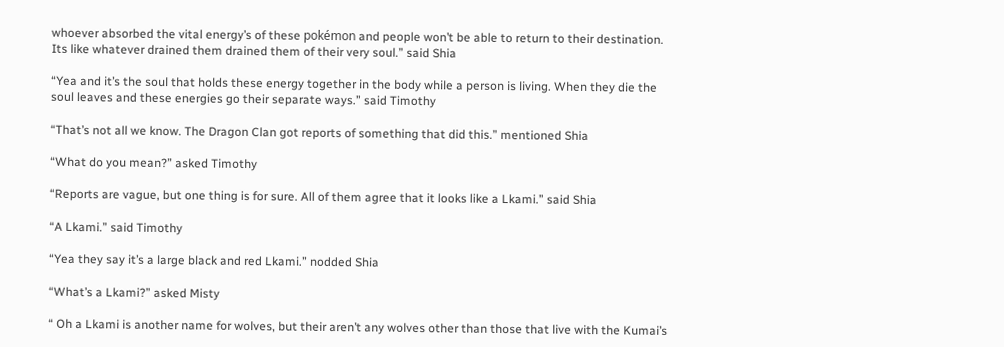whoever absorbed the vital energy’s of these pokémon and people won’t be able to return to their destination. Its like whatever drained them drained them of their very soul.” said Shia

“Yea and it’s the soul that holds these energy together in the body while a person is living. When they die the soul leaves and these energies go their separate ways.” said Timothy

“That’s not all we know. The Dragon Clan got reports of something that did this.” mentioned Shia

“What do you mean?” asked Timothy

“Reports are vague, but one thing is for sure. All of them agree that it looks like a Lkami.” said Shia

“A Lkami.” said Timothy

“Yea they say it’s a large black and red Lkami.” nodded Shia

“What’s a Lkami?” asked Misty

“ Oh a Lkami is another name for wolves, but their aren’t any wolves other than those that live with the Kumai’s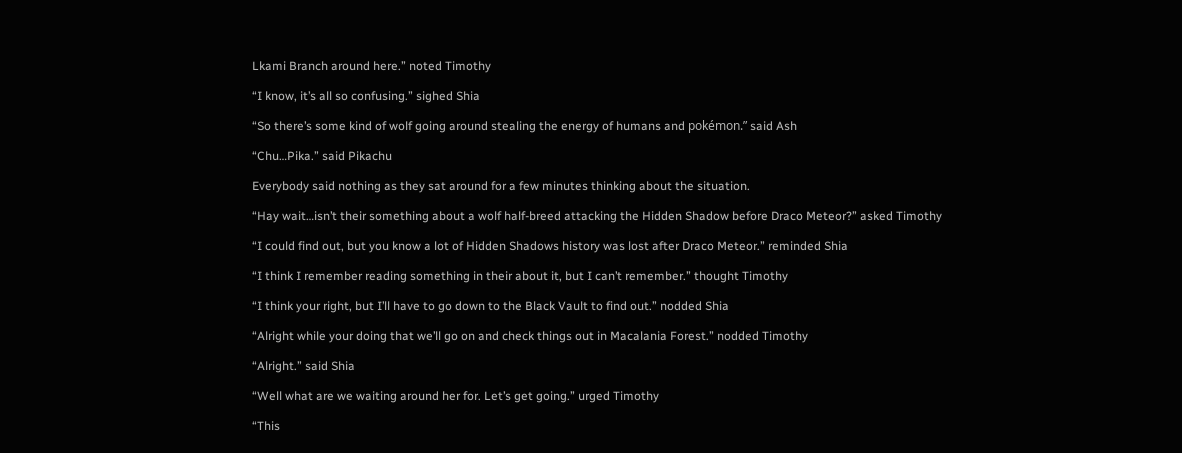Lkami Branch around here.” noted Timothy

“I know, it’s all so confusing.” sighed Shia

“So there’s some kind of wolf going around stealing the energy of humans and pokémon.” said Ash

“Chu…Pika.” said Pikachu

Everybody said nothing as they sat around for a few minutes thinking about the situation.

“Hay wait…isn’t their something about a wolf half-breed attacking the Hidden Shadow before Draco Meteor?” asked Timothy

“I could find out, but you know a lot of Hidden Shadows history was lost after Draco Meteor.” reminded Shia

“I think I remember reading something in their about it, but I can’t remember.” thought Timothy

“I think your right, but I’ll have to go down to the Black Vault to find out.” nodded Shia

“Alright while your doing that we’ll go on and check things out in Macalania Forest.” nodded Timothy

“Alright.” said Shia

“Well what are we waiting around her for. Let’s get going.” urged Timothy

“This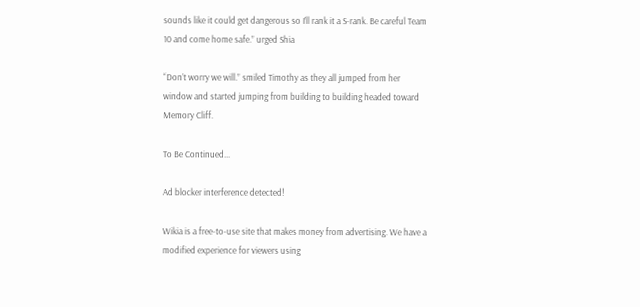sounds like it could get dangerous so I’ll rank it a S-rank. Be careful Team 10 and come home safe.” urged Shia

“Don’t worry we will.” smiled Timothy as they all jumped from her window and started jumping from building to building headed toward Memory Cliff.

To Be Continued...

Ad blocker interference detected!

Wikia is a free-to-use site that makes money from advertising. We have a modified experience for viewers using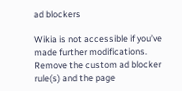ad blockers

Wikia is not accessible if you’ve made further modifications. Remove the custom ad blocker rule(s) and the page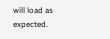will load as expected.